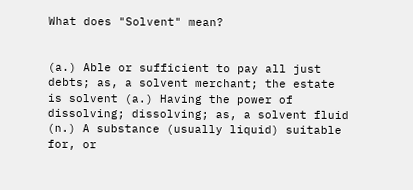What does "Solvent" mean?


(a.) Able or sufficient to pay all just debts; as, a solvent merchant; the estate is solvent (a.) Having the power of dissolving; dissolving; as, a solvent fluid (n.) A substance (usually liquid) suitable for, or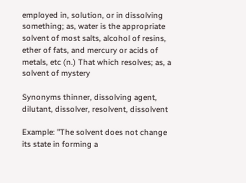employed in, solution, or in dissolving something; as, water is the appropriate solvent of most salts, alcohol of resins, ether of fats, and mercury or acids of metals, etc (n.) That which resolves; as, a solvent of mystery

Synonyms thinner, dissolving agent, dilutant, dissolver, resolvent, dissolvent

Example: "The solvent does not change its state in forming a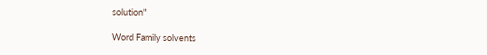solution"

Word Family solvents